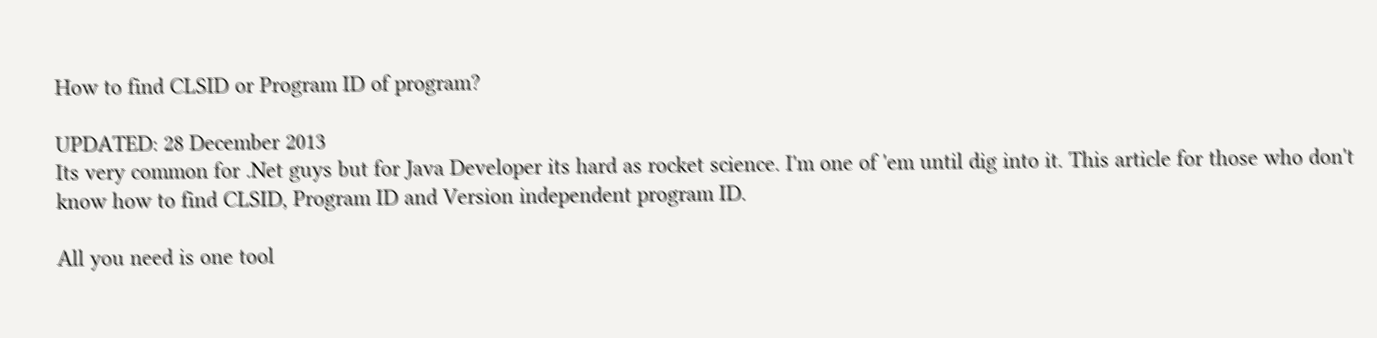How to find CLSID or Program ID of program?

UPDATED: 28 December 2013
Its very common for .Net guys but for Java Developer its hard as rocket science. I'm one of 'em until dig into it. This article for those who don't know how to find CLSID, Program ID and Version independent program ID.

All you need is one tool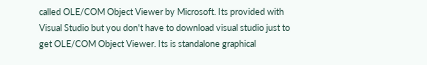called OLE/COM Object Viewer by Microsoft. Its provided with Visual Studio but you don't have to download visual studio just to get OLE/COM Object Viewer. Its is standalone graphical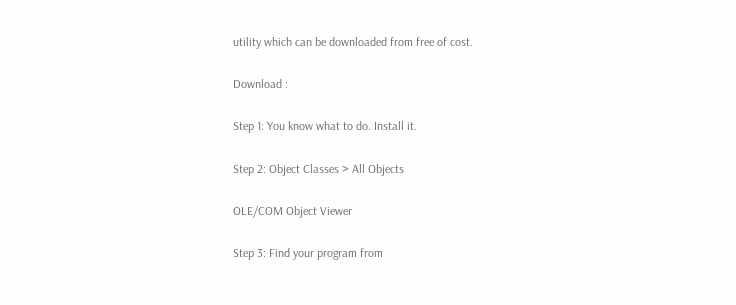utility which can be downloaded from free of cost.

Download :

Step 1: You know what to do. Install it.

Step 2: Object Classes > All Objects

OLE/COM Object Viewer

Step 3: Find your program from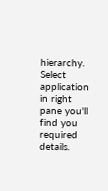hierarchy. Select application in right pane you'll find you required details.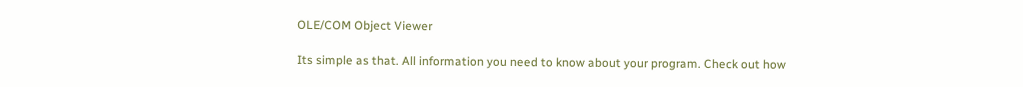OLE/COM Object Viewer

Its simple as that. All information you need to know about your program. Check out how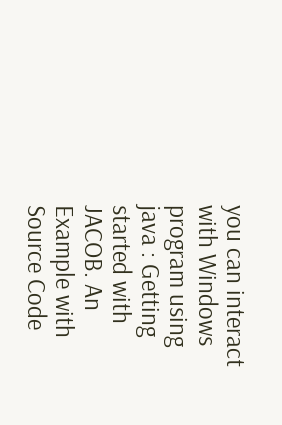you can interact with Windows program using java : Getting started with JACOB. An Example with Source Code